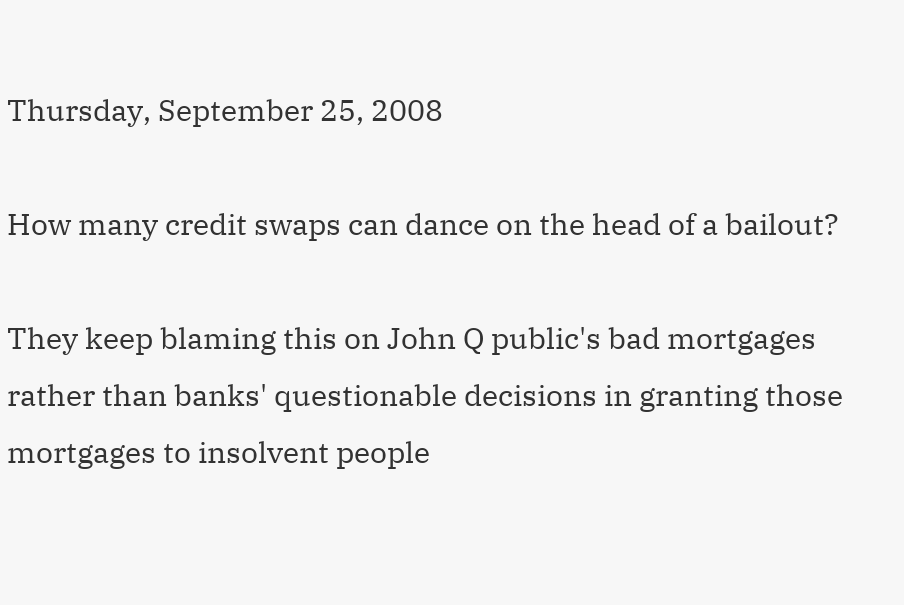Thursday, September 25, 2008

How many credit swaps can dance on the head of a bailout?

They keep blaming this on John Q public's bad mortgages rather than banks' questionable decisions in granting those mortgages to insolvent people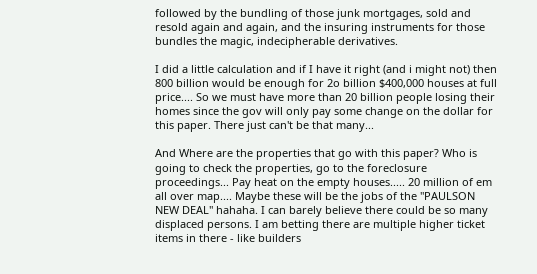followed by the bundling of those junk mortgages, sold and resold again and again, and the insuring instruments for those bundles the magic, indecipherable derivatives.

I did a little calculation and if I have it right (and i might not) then 800 billion would be enough for 2o billion $400,000 houses at full price.... So we must have more than 20 billion people losing their homes since the gov will only pay some change on the dollar for this paper. There just can't be that many...

And Where are the properties that go with this paper? Who is going to check the properties, go to the foreclosure proceedings... Pay heat on the empty houses..... 20 million of em all over map.... Maybe these will be the jobs of the "PAULSON NEW DEAL" hahaha. I can barely believe there could be so many displaced persons. I am betting there are multiple higher ticket items in there - like builders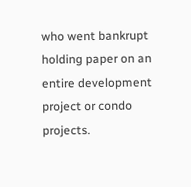who went bankrupt holding paper on an entire development project or condo projects.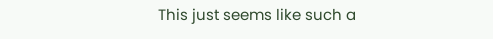This just seems like such a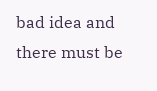bad idea and there must be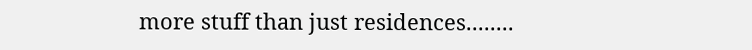more stuff than just residences........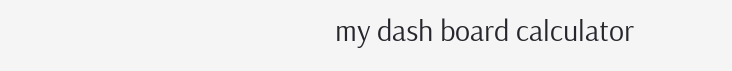my dash board calculator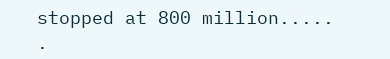stopped at 800 million..... .